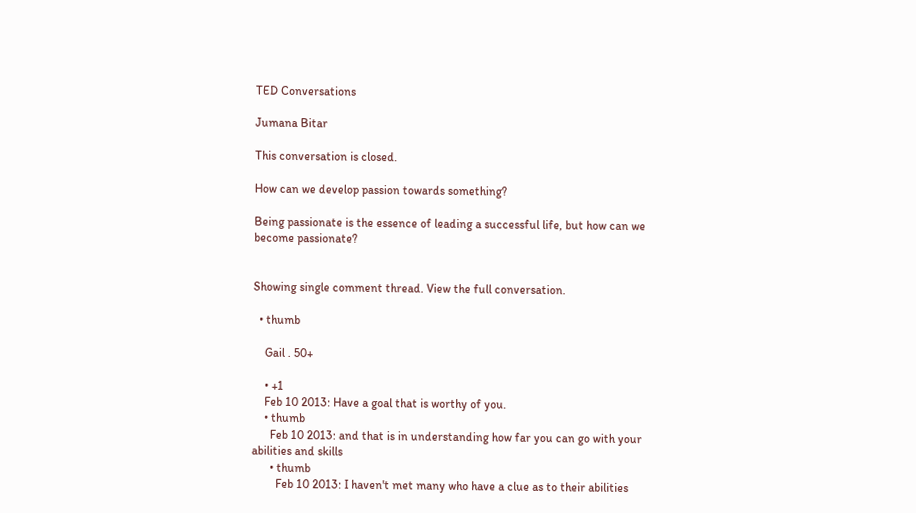TED Conversations

Jumana Bitar

This conversation is closed.

How can we develop passion towards something?

Being passionate is the essence of leading a successful life, but how can we become passionate?


Showing single comment thread. View the full conversation.

  • thumb

    Gail . 50+

    • +1
    Feb 10 2013: Have a goal that is worthy of you.
    • thumb
      Feb 10 2013: and that is in understanding how far you can go with your abilities and skills
      • thumb
        Feb 10 2013: I haven't met many who have a clue as to their abilities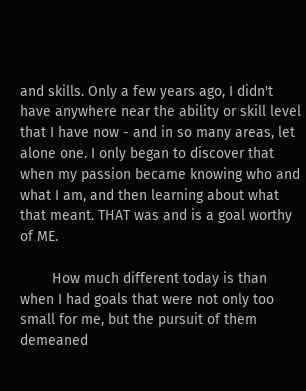and skills. Only a few years ago, I didn't have anywhere near the ability or skill level that I have now - and in so many areas, let alone one. I only began to discover that when my passion became knowing who and what I am, and then learning about what that meant. THAT was and is a goal worthy of ME.

        How much different today is than when I had goals that were not only too small for me, but the pursuit of them demeaned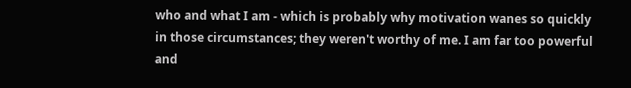who and what I am - which is probably why motivation wanes so quickly in those circumstances; they weren't worthy of me. I am far too powerful and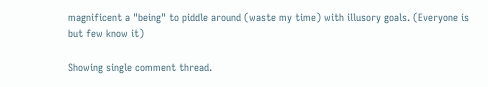magnificent a "being" to piddle around (waste my time) with illusory goals. (Everyone is but few know it)

Showing single comment thread.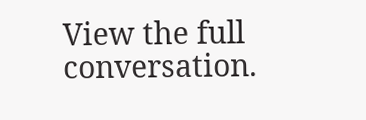View the full conversation.